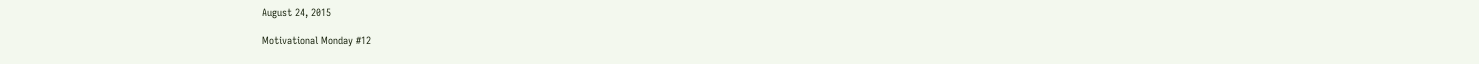August 24, 2015

Motivational Monday #12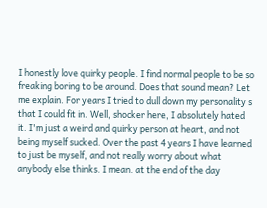I honestly love quirky people. I find normal people to be so freaking boring to be around. Does that sound mean? Let me explain. For years I tried to dull down my personality s that I could fit in. Well, shocker here, I absolutely hated it. I'm just a weird and quirky person at heart, and not being myself sucked. Over the past 4 years I have learned to just be myself, and not really worry about what anybody else thinks. I mean. at the end of the day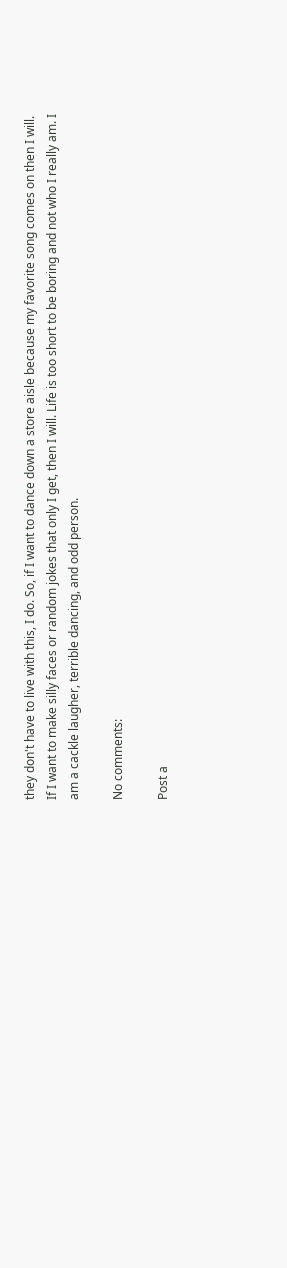they don't have to live with this, I do. So, if I want to dance down a store aisle because my favorite song comes on then I will. If I want to make silly faces or random jokes that only I get, then I will. Life is too short to be boring and not who I really am. I am a cackle laugher, terrible dancing, and odd person.

No comments:

Post a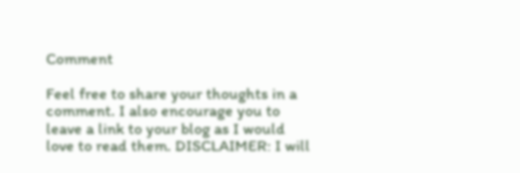Comment

Feel free to share your thoughts in a comment. I also encourage you to leave a link to your blog as I would love to read them. DISCLAIMER: I will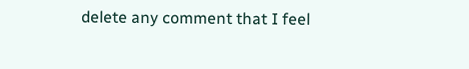delete any comment that I feel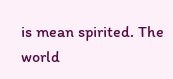is mean spirited. The world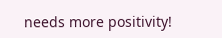needs more positivity!